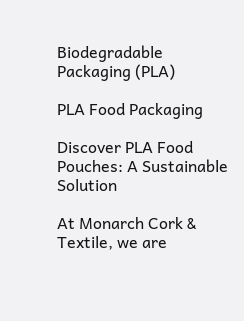Biodegradable Packaging (PLA)

PLA Food Packaging

Discover PLA Food Pouches: A Sustainable Solution

At Monarch Cork & Textile, we are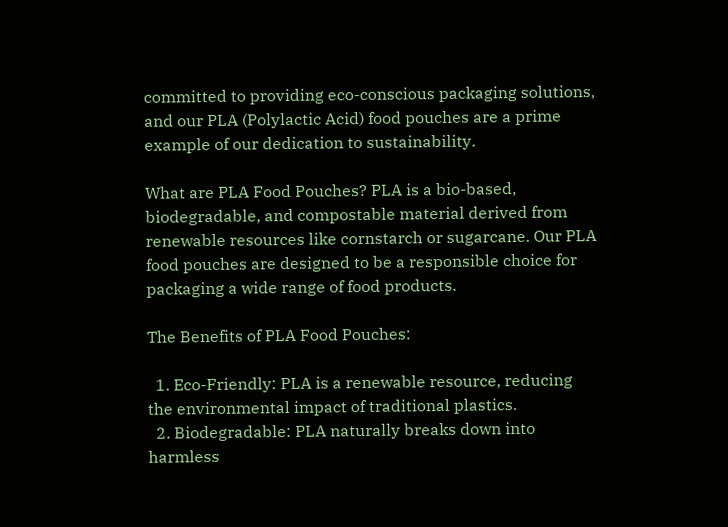committed to providing eco-conscious packaging solutions, and our PLA (Polylactic Acid) food pouches are a prime example of our dedication to sustainability.

What are PLA Food Pouches? PLA is a bio-based, biodegradable, and compostable material derived from renewable resources like cornstarch or sugarcane. Our PLA food pouches are designed to be a responsible choice for packaging a wide range of food products.

The Benefits of PLA Food Pouches:

  1. Eco-Friendly: PLA is a renewable resource, reducing the environmental impact of traditional plastics.
  2. Biodegradable: PLA naturally breaks down into harmless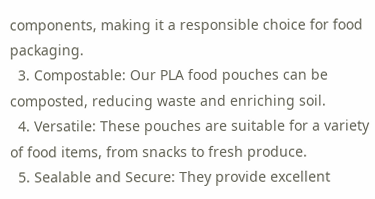components, making it a responsible choice for food packaging.
  3. Compostable: Our PLA food pouches can be composted, reducing waste and enriching soil.
  4. Versatile: These pouches are suitable for a variety of food items, from snacks to fresh produce.
  5. Sealable and Secure: They provide excellent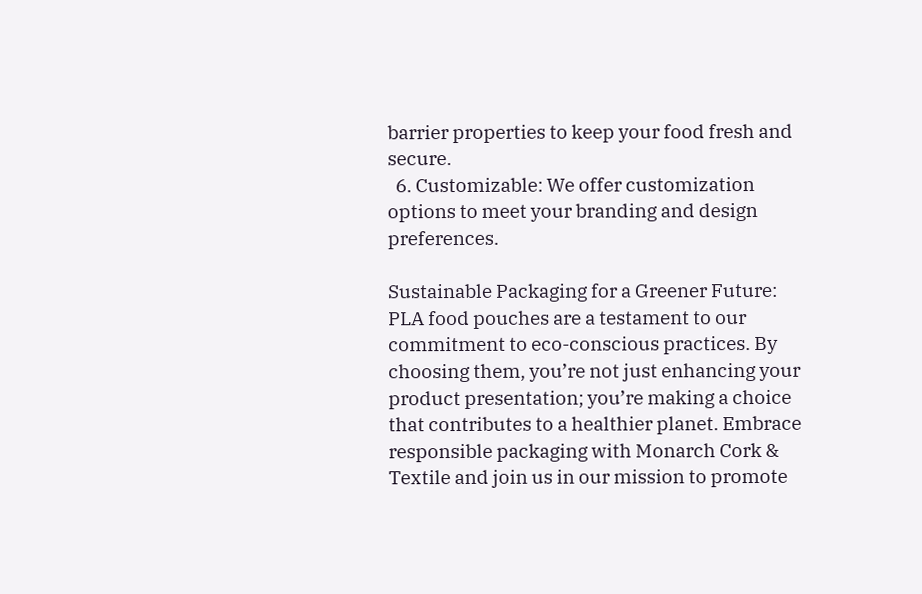barrier properties to keep your food fresh and secure.
  6. Customizable: We offer customization options to meet your branding and design preferences.

Sustainable Packaging for a Greener Future: PLA food pouches are a testament to our commitment to eco-conscious practices. By choosing them, you’re not just enhancing your product presentation; you’re making a choice that contributes to a healthier planet. Embrace responsible packaging with Monarch Cork & Textile and join us in our mission to promote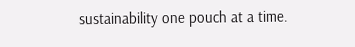sustainability one pouch at a time.